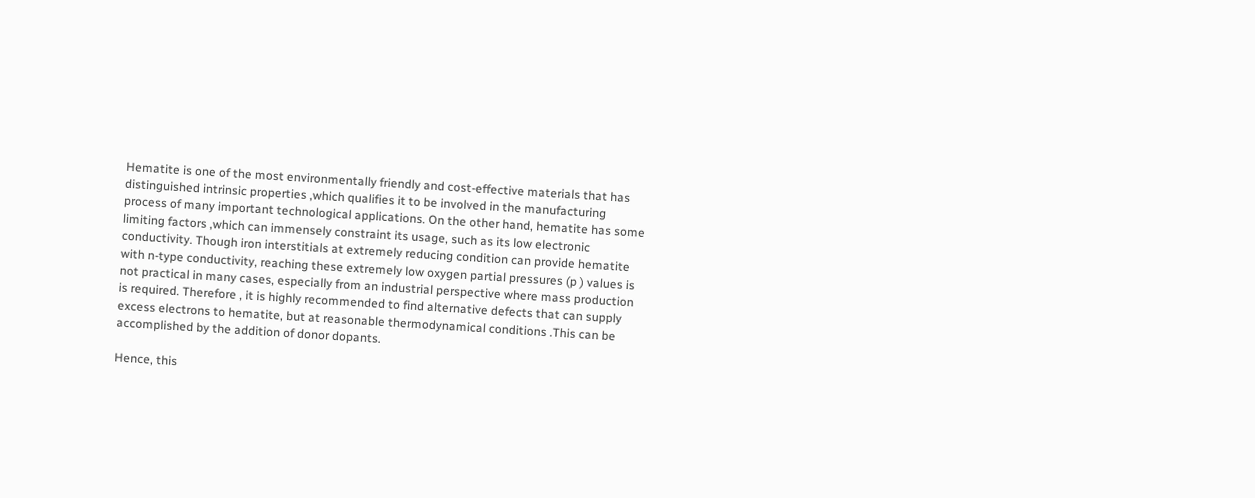Hematite is one of the most environmentally friendly and cost-effective materials that has distinguished intrinsic properties ,which qualifies it to be involved in the manufacturing process of many important technological applications. On the other hand, hematite has some limiting factors ,which can immensely constraint its usage, such as its low electronic conductivity. Though iron interstitials at extremely reducing condition can provide hematite with n-type conductivity, reaching these extremely low oxygen partial pressures (p ) values is not practical in many cases, especially from an industrial perspective where mass production is required. Therefore , it is highly recommended to find alternative defects that can supply excess electrons to hematite, but at reasonable thermodynamical conditions .This can be accomplished by the addition of donor dopants.

Hence, this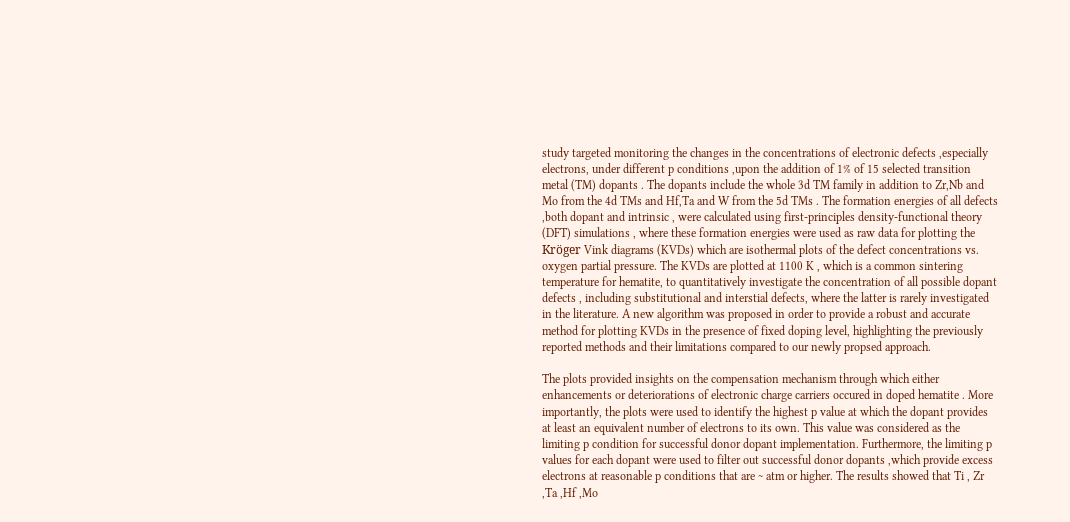study targeted monitoring the changes in the concentrations of electronic defects ,especially electrons, under different p conditions ,upon the addition of 1% of 15 selected transition metal (TM) dopants . The dopants include the whole 3d TM family in addition to Zr,Nb and Mo from the 4d TMs and Hf,Ta and W from the 5d TMs . The formation energies of all defects ,both dopant and intrinsic , were calculated using first-principles density-functional theory (DFT) simulations , where these formation energies were used as raw data for plotting the Kröger Vink diagrams (KVDs) which are isothermal plots of the defect concentrations vs. oxygen partial pressure. The KVDs are plotted at 1100 K , which is a common sintering temperature for hematite, to quantitatively investigate the concentration of all possible dopant defects , including substitutional and interstial defects, where the latter is rarely investigated in the literature. A new algorithm was proposed in order to provide a robust and accurate method for plotting KVDs in the presence of fixed doping level, highlighting the previously reported methods and their limitations compared to our newly propsed approach.

The plots provided insights on the compensation mechanism through which either enhancements or deteriorations of electronic charge carriers occured in doped hematite . More importantly, the plots were used to identify the highest p value at which the dopant provides at least an equivalent number of electrons to its own. This value was considered as the limiting p condition for successful donor dopant implementation. Furthermore, the limiting p values for each dopant were used to filter out successful donor dopants ,which provide excess electrons at reasonable p conditions that are ~ atm or higher. The results showed that Ti , Zr ,Ta ,Hf ,Mo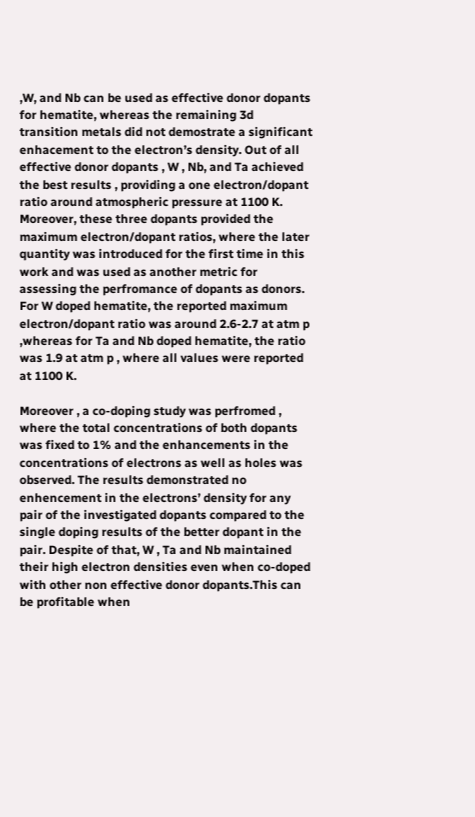,W, and Nb can be used as effective donor dopants for hematite, whereas the remaining 3d transition metals did not demostrate a significant enhacement to the electron’s density. Out of all effective donor dopants , W , Nb, and Ta achieved the best results , providing a one electron/dopant ratio around atmospheric pressure at 1100 K. Moreover, these three dopants provided the maximum electron/dopant ratios, where the later quantity was introduced for the first time in this work and was used as another metric for assessing the perfromance of dopants as donors. For W doped hematite, the reported maximum electron/dopant ratio was around 2.6-2.7 at atm p ,whereas for Ta and Nb doped hematite, the ratio was 1.9 at atm p , where all values were reported at 1100 K.

Moreover , a co-doping study was perfromed , where the total concentrations of both dopants was fixed to 1% and the enhancements in the concentrations of electrons as well as holes was observed. The results demonstrated no enhencement in the electrons’ density for any pair of the investigated dopants compared to the single doping results of the better dopant in the pair. Despite of that, W , Ta and Nb maintained their high electron densities even when co-doped with other non effective donor dopants.This can be profitable when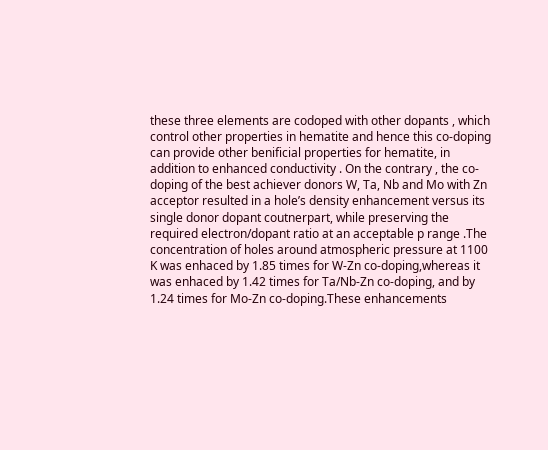these three elements are codoped with other dopants , which control other properties in hematite and hence this co-doping can provide other benificial properties for hematite, in addition to enhanced conductivity . On the contrary , the co-doping of the best achiever donors W, Ta, Nb and Mo with Zn acceptor resulted in a hole’s density enhancement versus its single donor dopant coutnerpart, while preserving the required electron/dopant ratio at an acceptable p range .The concentration of holes around atmospheric pressure at 1100 K was enhaced by 1.85 times for W-Zn co-doping,whereas it was enhaced by 1.42 times for Ta/Nb-Zn co-doping, and by 1.24 times for Mo-Zn co-doping.These enhancements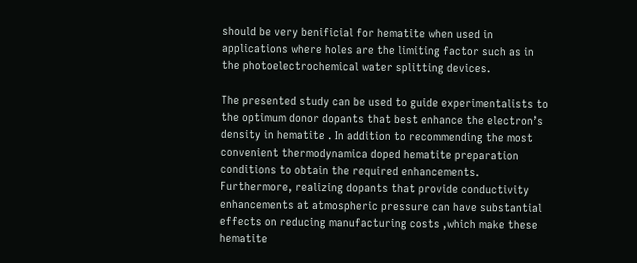should be very benificial for hematite when used in applications where holes are the limiting factor such as in the photoelectrochemical water splitting devices.

The presented study can be used to guide experimentalists to the optimum donor dopants that best enhance the electron’s density in hematite . In addition to recommending the most convenient thermodynamica doped hematite preparation conditions to obtain the required enhancements. Furthermore, realizing dopants that provide conductivity enhancements at atmospheric pressure can have substantial effects on reducing manufacturing costs ,which make these hematite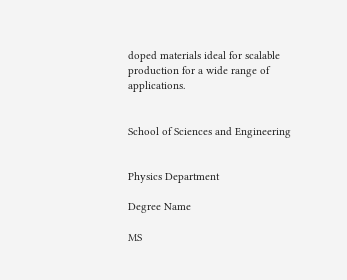doped materials ideal for scalable production for a wide range of applications.


School of Sciences and Engineering


Physics Department

Degree Name

MS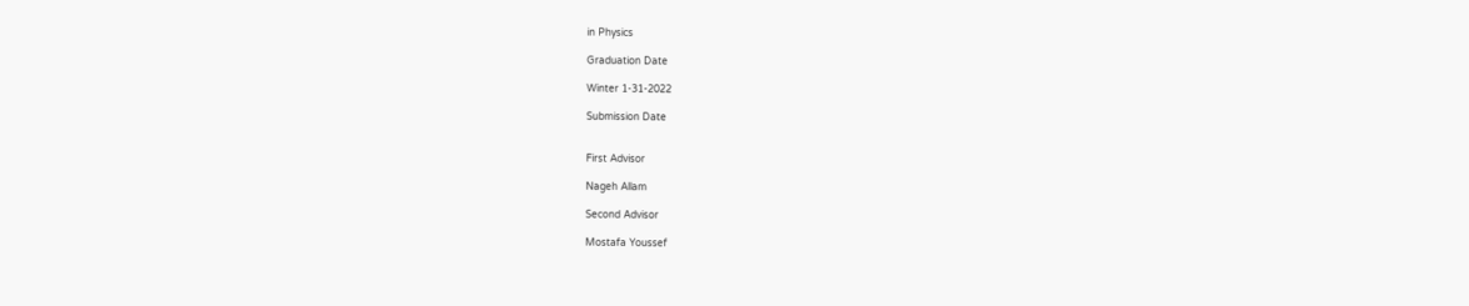in Physics

Graduation Date

Winter 1-31-2022

Submission Date


First Advisor

Nageh Allam

Second Advisor

Mostafa Youssef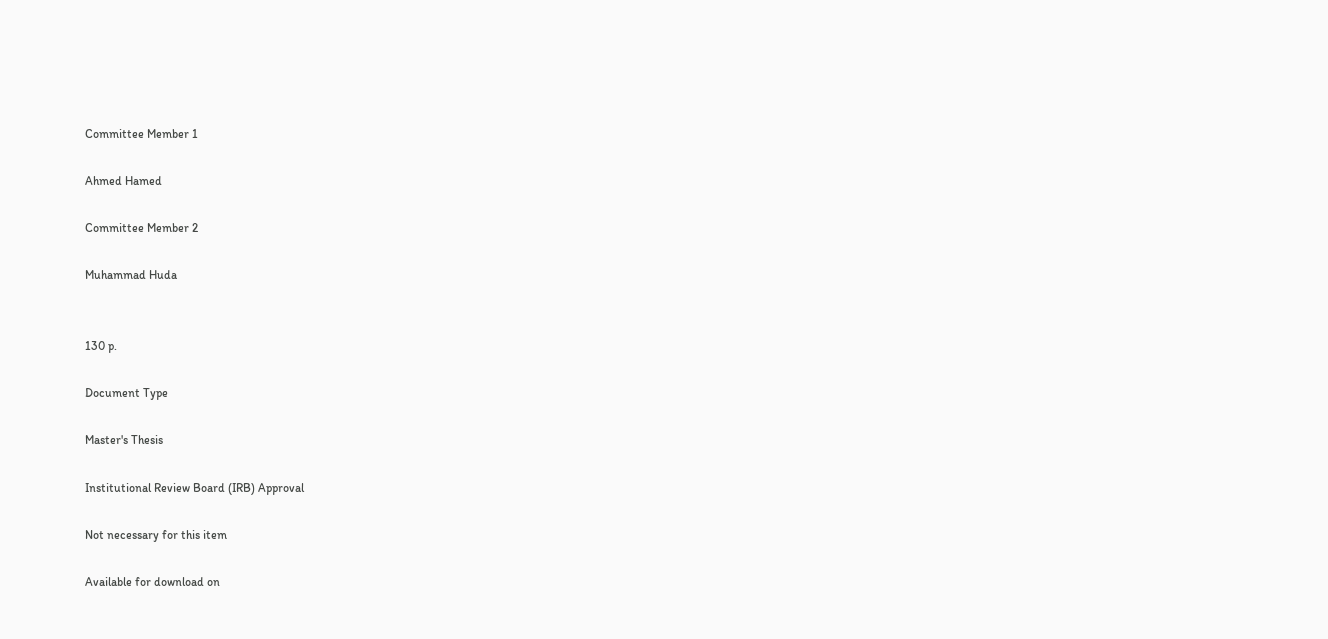Committee Member 1

Ahmed Hamed

Committee Member 2

Muhammad Huda


130 p.

Document Type

Master's Thesis

Institutional Review Board (IRB) Approval

Not necessary for this item

Available for download on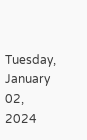Tuesday, January 02, 2024